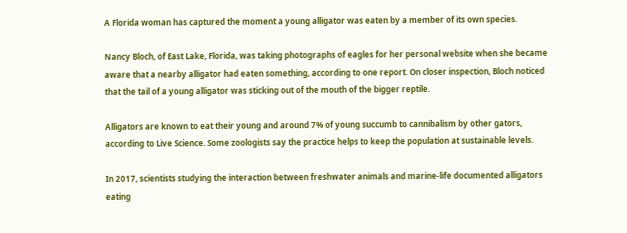A Florida woman has captured the moment a young alligator was eaten by a member of its own species.

Nancy Bloch, of East Lake, Florida, was taking photographs of eagles for her personal website when she became aware that a nearby alligator had eaten something, according to one report. On closer inspection, Bloch noticed that the tail of a young alligator was sticking out of the mouth of the bigger reptile.

Alligators are known to eat their young and around 7% of young succumb to cannibalism by other gators, according to Live Science. Some zoologists say the practice helps to keep the population at sustainable levels.

In 2017, scientists studying the interaction between freshwater animals and marine-life documented alligators eating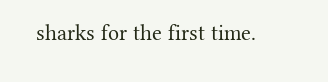sharks for the first time.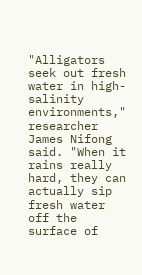"Alligators seek out fresh water in high-salinity environments," researcher James Nifong said. "When it rains really hard, they can actually sip fresh water off the surface of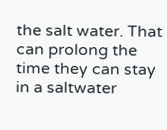the salt water. That can prolong the time they can stay in a saltwater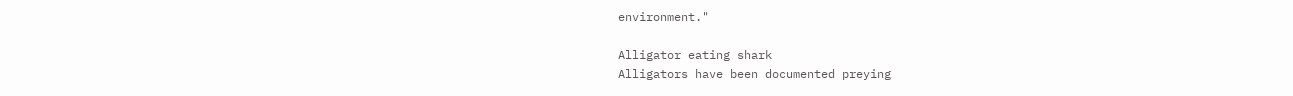environment."

Alligator eating shark
Alligators have been documented preying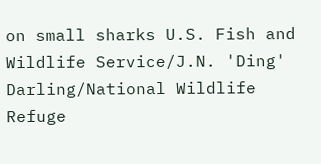on small sharks U.S. Fish and Wildlife Service/J.N. 'Ding' Darling/National Wildlife Refuge